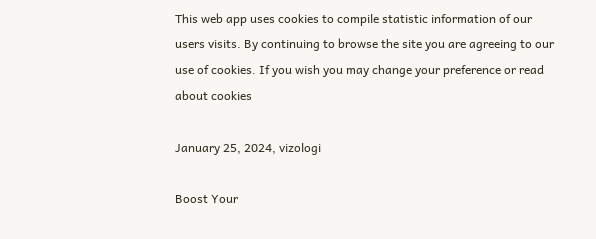This web app uses cookies to compile statistic information of our users visits. By continuing to browse the site you are agreeing to our use of cookies. If you wish you may change your preference or read about cookies

January 25, 2024, vizologi

Boost Your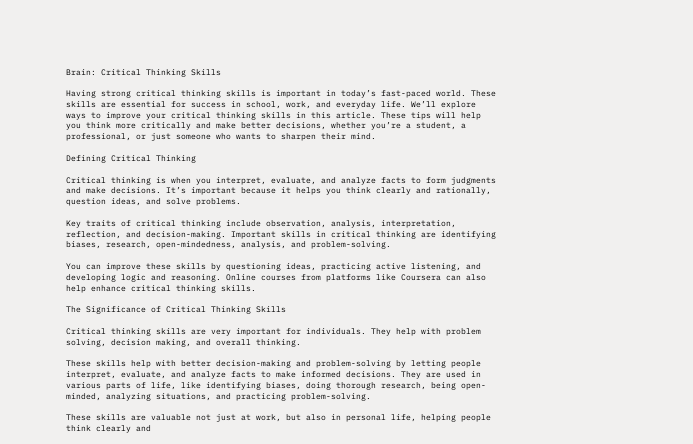Brain: Critical Thinking Skills

Having strong critical thinking skills is important in today’s fast-paced world. These skills are essential for success in school, work, and everyday life. We’ll explore ways to improve your critical thinking skills in this article. These tips will help you think more critically and make better decisions, whether you’re a student, a professional, or just someone who wants to sharpen their mind.

Defining Critical Thinking

Critical thinking is when you interpret, evaluate, and analyze facts to form judgments and make decisions. It’s important because it helps you think clearly and rationally, question ideas, and solve problems.

Key traits of critical thinking include observation, analysis, interpretation, reflection, and decision-making. Important skills in critical thinking are identifying biases, research, open-mindedness, analysis, and problem-solving.

You can improve these skills by questioning ideas, practicing active listening, and developing logic and reasoning. Online courses from platforms like Coursera can also help enhance critical thinking skills.

The Significance of Critical Thinking Skills

Critical thinking skills are very important for individuals. They help with problem solving, decision making, and overall thinking.

These skills help with better decision-making and problem-solving by letting people interpret, evaluate, and analyze facts to make informed decisions. They are used in various parts of life, like identifying biases, doing thorough research, being open-minded, analyzing situations, and practicing problem-solving.

These skills are valuable not just at work, but also in personal life, helping people think clearly and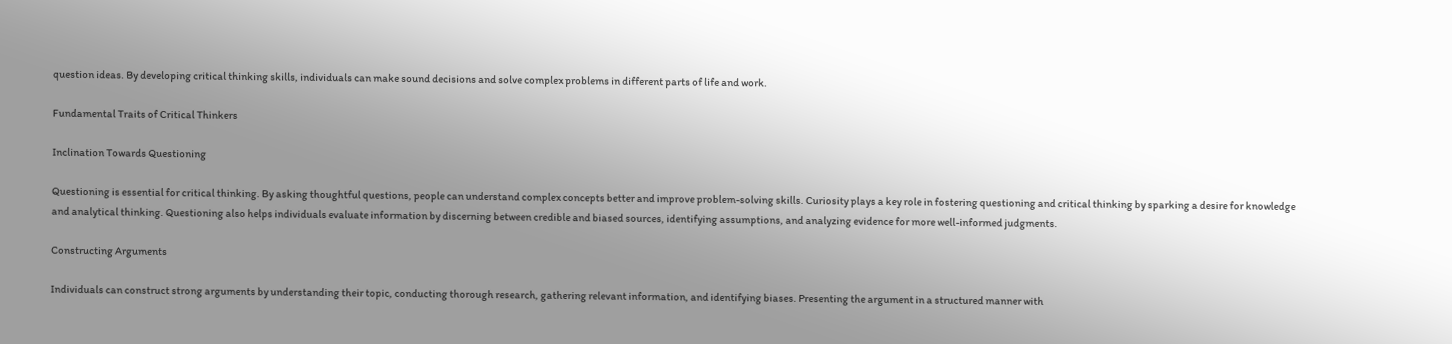question ideas. By developing critical thinking skills, individuals can make sound decisions and solve complex problems in different parts of life and work.

Fundamental Traits of Critical Thinkers

Inclination Towards Questioning

Questioning is essential for critical thinking. By asking thoughtful questions, people can understand complex concepts better and improve problem-solving skills. Curiosity plays a key role in fostering questioning and critical thinking by sparking a desire for knowledge and analytical thinking. Questioning also helps individuals evaluate information by discerning between credible and biased sources, identifying assumptions, and analyzing evidence for more well-informed judgments.

Constructing Arguments

Individuals can construct strong arguments by understanding their topic, conducting thorough research, gathering relevant information, and identifying biases. Presenting the argument in a structured manner with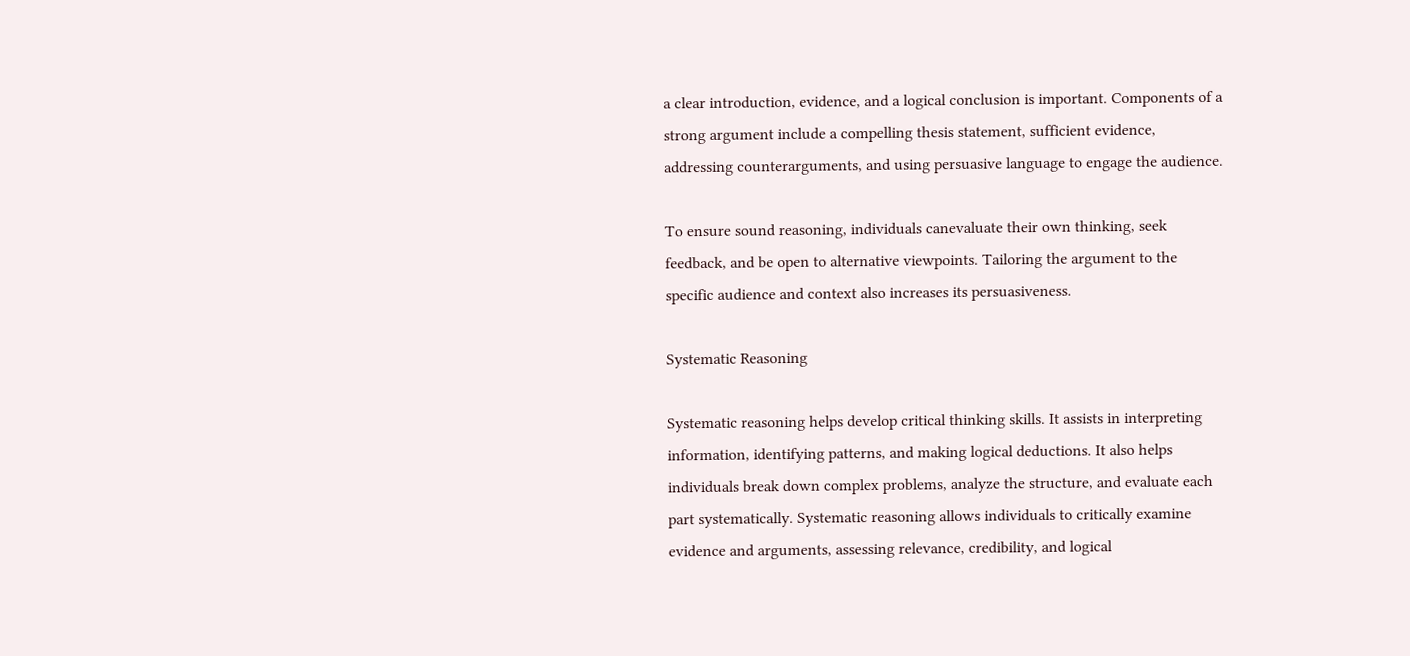a clear introduction, evidence, and a logical conclusion is important. Components of a strong argument include a compelling thesis statement, sufficient evidence, addressing counterarguments, and using persuasive language to engage the audience.

To ensure sound reasoning, individuals canevaluate their own thinking, seek feedback, and be open to alternative viewpoints. Tailoring the argument to the specific audience and context also increases its persuasiveness.

Systematic Reasoning

Systematic reasoning helps develop critical thinking skills. It assists in interpreting information, identifying patterns, and making logical deductions. It also helps individuals break down complex problems, analyze the structure, and evaluate each part systematically. Systematic reasoning allows individuals to critically examine evidence and arguments, assessing relevance, credibility, and logical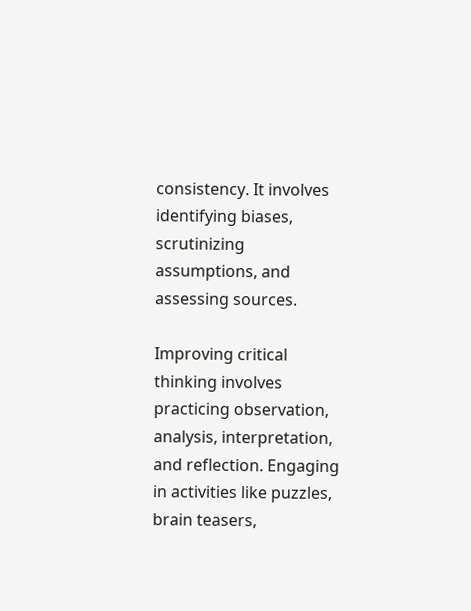consistency. It involves identifying biases, scrutinizing assumptions, and assessing sources.

Improving critical thinking involves practicing observation, analysis, interpretation, and reflection. Engaging in activities like puzzles, brain teasers,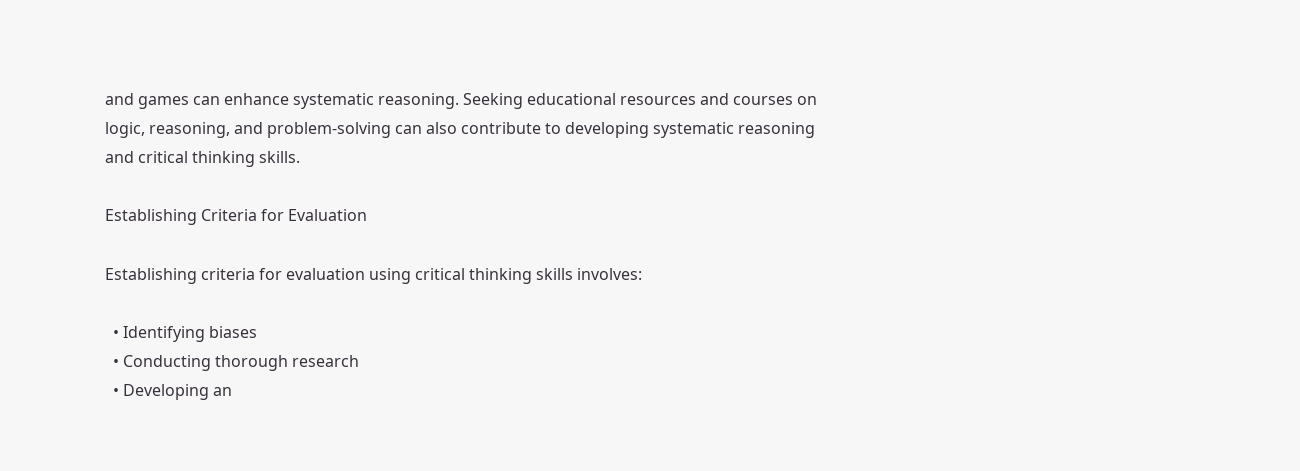and games can enhance systematic reasoning. Seeking educational resources and courses on logic, reasoning, and problem-solving can also contribute to developing systematic reasoning and critical thinking skills.

Establishing Criteria for Evaluation

Establishing criteria for evaluation using critical thinking skills involves:

  • Identifying biases
  • Conducting thorough research
  • Developing an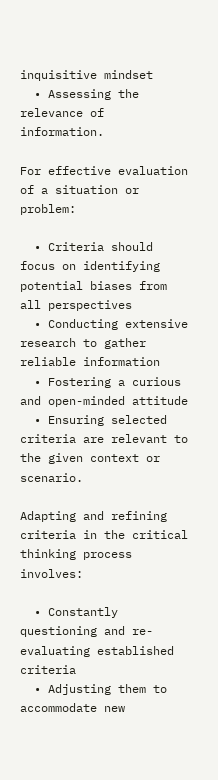inquisitive mindset
  • Assessing the relevance of information.

For effective evaluation of a situation or problem:

  • Criteria should focus on identifying potential biases from all perspectives
  • Conducting extensive research to gather reliable information
  • Fostering a curious and open-minded attitude
  • Ensuring selected criteria are relevant to the given context or scenario.

Adapting and refining criteria in the critical thinking process involves:

  • Constantly questioning and re-evaluating established criteria
  • Adjusting them to accommodate new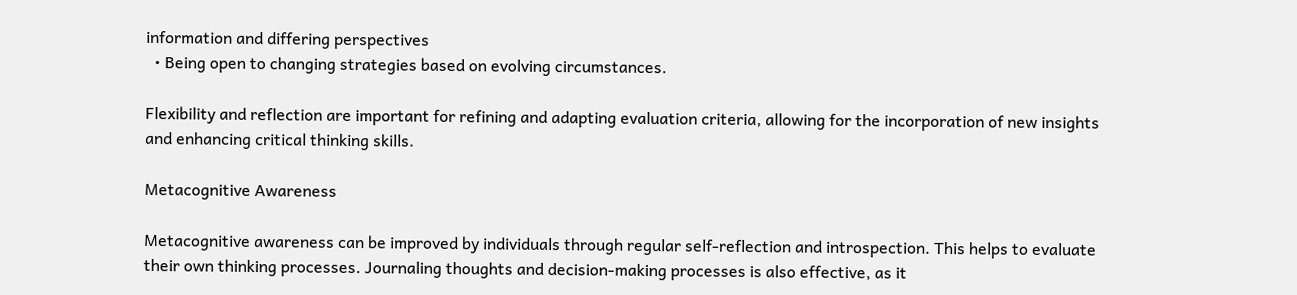information and differing perspectives
  • Being open to changing strategies based on evolving circumstances.

Flexibility and reflection are important for refining and adapting evaluation criteria, allowing for the incorporation of new insights and enhancing critical thinking skills.

Metacognitive Awareness

Metacognitive awareness can be improved by individuals through regular self-reflection and introspection. This helps to evaluate their own thinking processes. Journaling thoughts and decision-making processes is also effective, as it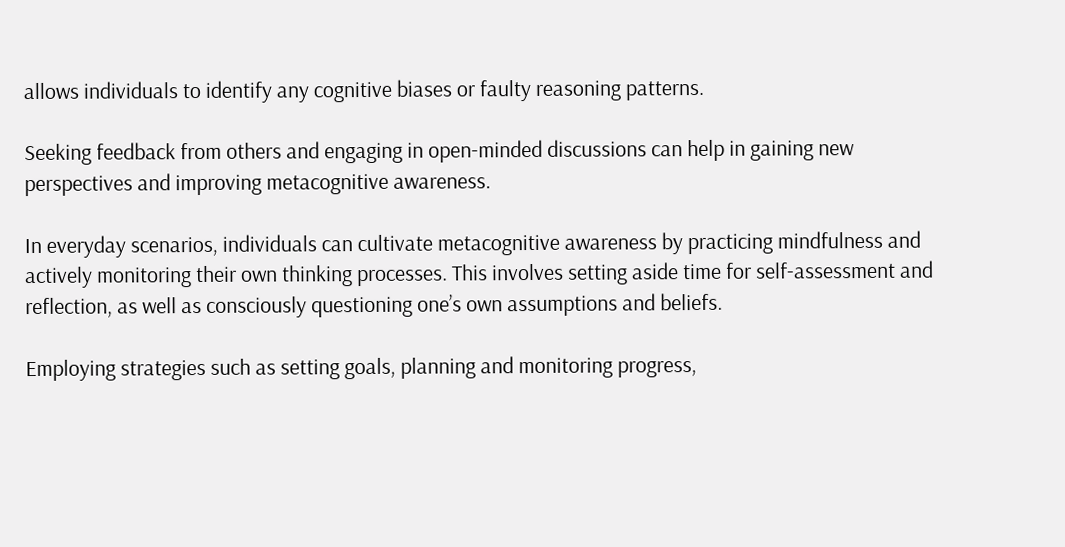allows individuals to identify any cognitive biases or faulty reasoning patterns.

Seeking feedback from others and engaging in open-minded discussions can help in gaining new perspectives and improving metacognitive awareness.

In everyday scenarios, individuals can cultivate metacognitive awareness by practicing mindfulness and actively monitoring their own thinking processes. This involves setting aside time for self-assessment and reflection, as well as consciously questioning one’s own assumptions and beliefs.

Employing strategies such as setting goals, planning and monitoring progress,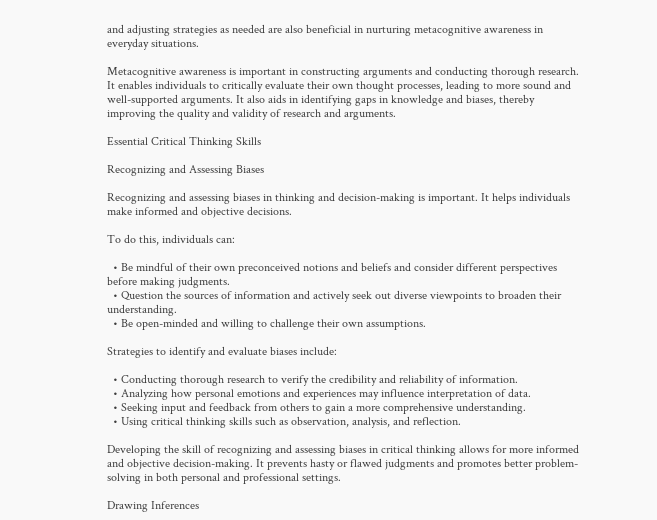and adjusting strategies as needed are also beneficial in nurturing metacognitive awareness in everyday situations.

Metacognitive awareness is important in constructing arguments and conducting thorough research. It enables individuals to critically evaluate their own thought processes, leading to more sound and well-supported arguments. It also aids in identifying gaps in knowledge and biases, thereby improving the quality and validity of research and arguments.

Essential Critical Thinking Skills

Recognizing and Assessing Biases

Recognizing and assessing biases in thinking and decision-making is important. It helps individuals make informed and objective decisions.

To do this, individuals can:

  • Be mindful of their own preconceived notions and beliefs and consider different perspectives before making judgments.
  • Question the sources of information and actively seek out diverse viewpoints to broaden their understanding.
  • Be open-minded and willing to challenge their own assumptions.

Strategies to identify and evaluate biases include:

  • Conducting thorough research to verify the credibility and reliability of information.
  • Analyzing how personal emotions and experiences may influence interpretation of data.
  • Seeking input and feedback from others to gain a more comprehensive understanding.
  • Using critical thinking skills such as observation, analysis, and reflection.

Developing the skill of recognizing and assessing biases in critical thinking allows for more informed and objective decision-making. It prevents hasty or flawed judgments and promotes better problem-solving in both personal and professional settings.

Drawing Inferences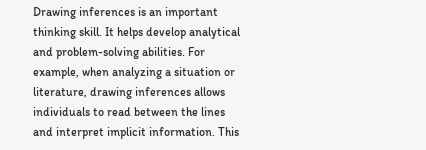Drawing inferences is an important thinking skill. It helps develop analytical and problem-solving abilities. For example, when analyzing a situation or literature, drawing inferences allows individuals to read between the lines and interpret implicit information. This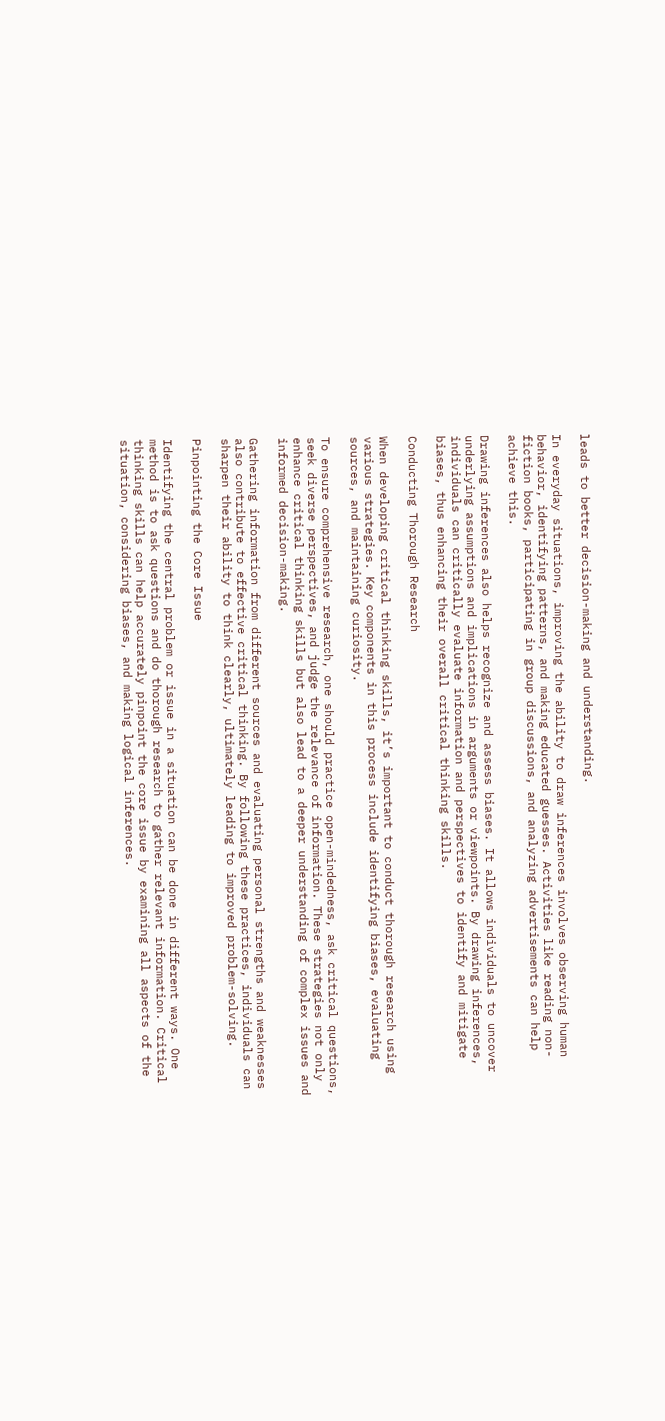leads to better decision-making and understanding.

In everyday situations, improving the ability to draw inferences involves observing human behavior, identifying patterns, and making educated guesses. Activities like reading non-fiction books, participating in group discussions, and analyzing advertisements can help achieve this.

Drawing inferences also helps recognize and assess biases. It allows individuals to uncover underlying assumptions and implications in arguments or viewpoints. By drawing inferences, individuals can critically evaluate information and perspectives to identify and mitigate biases, thus enhancing their overall critical thinking skills.

Conducting Thorough Research

When developing critical thinking skills, it’s important to conduct thorough research using various strategies. Key components in this process include identifying biases, evaluating sources, and maintaining curiosity.

To ensure comprehensive research, one should practice open-mindedness, ask critical questions, seek diverse perspectives, and judge the relevance of information. These strategies not only enhance critical thinking skills but also lead to a deeper understanding of complex issues and informed decision-making.

Gathering information from different sources and evaluating personal strengths and weaknesses also contribute to effective critical thinking. By following these practices, individuals can sharpen their ability to think clearly, ultimately leading to improved problem-solving.

Pinpointing the Core Issue

Identifying the central problem or issue in a situation can be done in different ways. One method is to ask questions and do thorough research to gather relevant information. Critical thinking skills can help accurately pinpoint the core issue by examining all aspects of the situation, considering biases, and making logical inferences.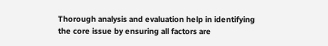Thorough analysis and evaluation help in identifying the core issue by ensuring all factors are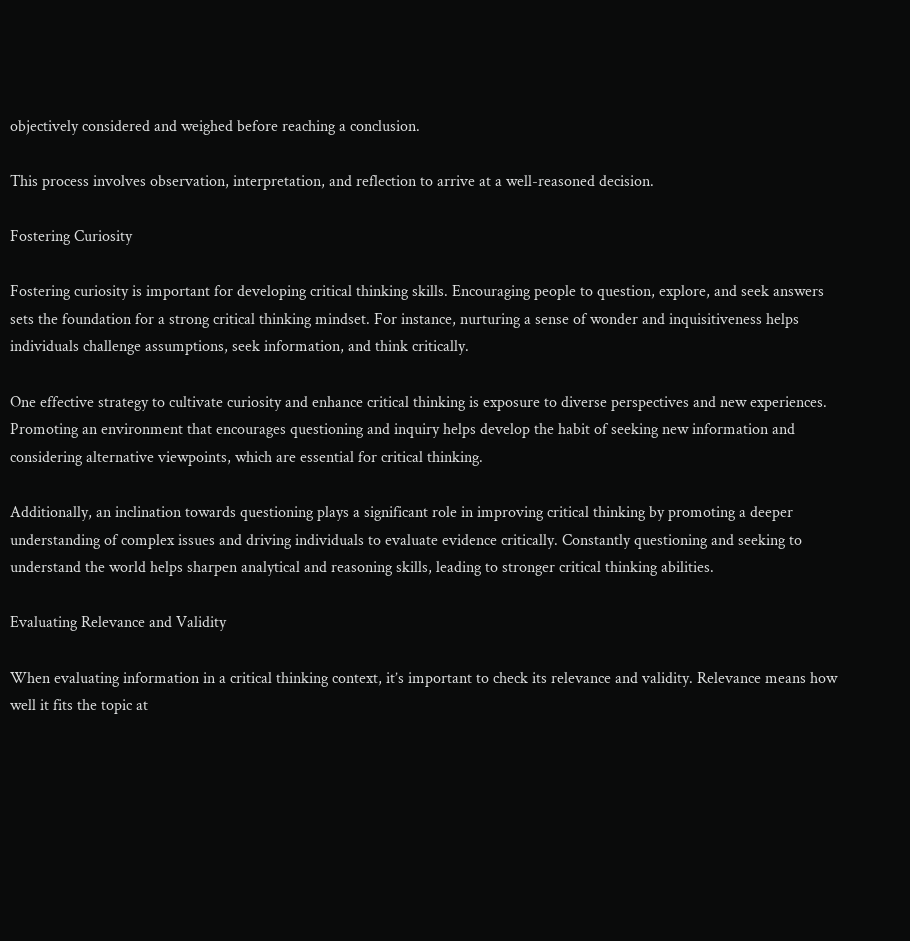objectively considered and weighed before reaching a conclusion.

This process involves observation, interpretation, and reflection to arrive at a well-reasoned decision.

Fostering Curiosity

Fostering curiosity is important for developing critical thinking skills. Encouraging people to question, explore, and seek answers sets the foundation for a strong critical thinking mindset. For instance, nurturing a sense of wonder and inquisitiveness helps individuals challenge assumptions, seek information, and think critically.

One effective strategy to cultivate curiosity and enhance critical thinking is exposure to diverse perspectives and new experiences. Promoting an environment that encourages questioning and inquiry helps develop the habit of seeking new information and considering alternative viewpoints, which are essential for critical thinking.

Additionally, an inclination towards questioning plays a significant role in improving critical thinking by promoting a deeper understanding of complex issues and driving individuals to evaluate evidence critically. Constantly questioning and seeking to understand the world helps sharpen analytical and reasoning skills, leading to stronger critical thinking abilities.

Evaluating Relevance and Validity

When evaluating information in a critical thinking context, it’s important to check its relevance and validity. Relevance means how well it fits the topic at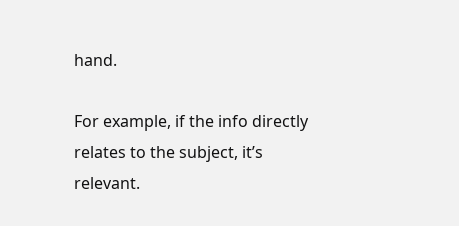hand.

For example, if the info directly relates to the subject, it’s relevant.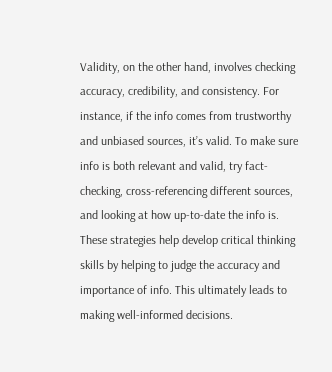Validity, on the other hand, involves checking accuracy, credibility, and consistency. For instance, if the info comes from trustworthy and unbiased sources, it’s valid. To make sure info is both relevant and valid, try fact-checking, cross-referencing different sources, and looking at how up-to-date the info is. These strategies help develop critical thinking skills by helping to judge the accuracy and importance of info. This ultimately leads to making well-informed decisions.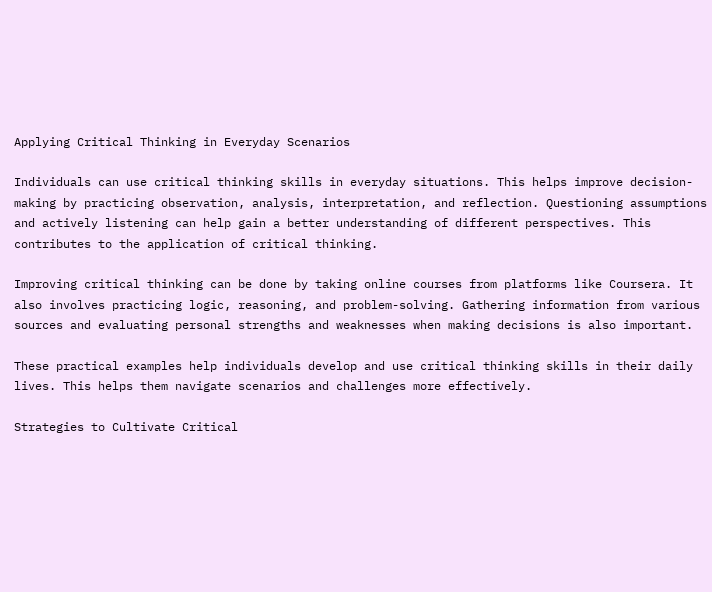Applying Critical Thinking in Everyday Scenarios

Individuals can use critical thinking skills in everyday situations. This helps improve decision-making by practicing observation, analysis, interpretation, and reflection. Questioning assumptions and actively listening can help gain a better understanding of different perspectives. This contributes to the application of critical thinking.

Improving critical thinking can be done by taking online courses from platforms like Coursera. It also involves practicing logic, reasoning, and problem-solving. Gathering information from various sources and evaluating personal strengths and weaknesses when making decisions is also important.

These practical examples help individuals develop and use critical thinking skills in their daily lives. This helps them navigate scenarios and challenges more effectively.

Strategies to Cultivate Critical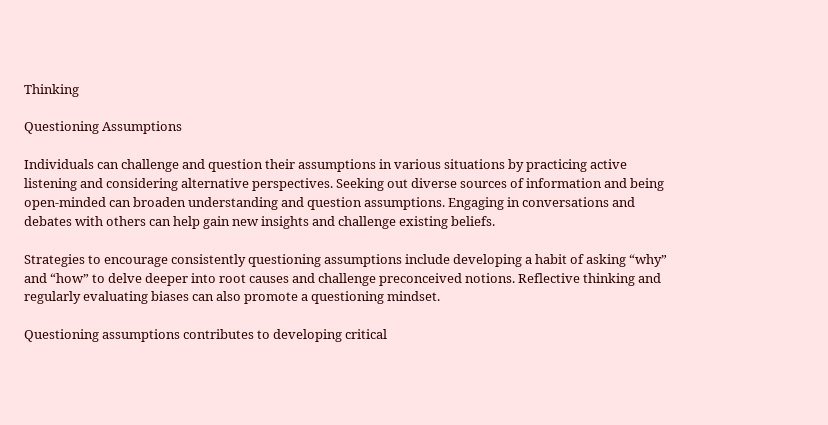Thinking

Questioning Assumptions

Individuals can challenge and question their assumptions in various situations by practicing active listening and considering alternative perspectives. Seeking out diverse sources of information and being open-minded can broaden understanding and question assumptions. Engaging in conversations and debates with others can help gain new insights and challenge existing beliefs.

Strategies to encourage consistently questioning assumptions include developing a habit of asking “why” and “how” to delve deeper into root causes and challenge preconceived notions. Reflective thinking and regularly evaluating biases can also promote a questioning mindset.

Questioning assumptions contributes to developing critical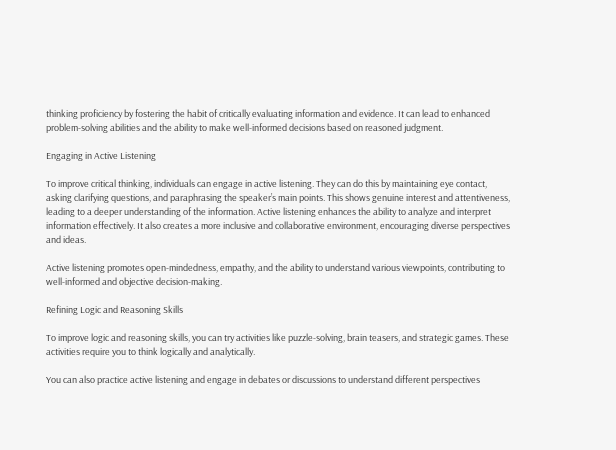thinking proficiency by fostering the habit of critically evaluating information and evidence. It can lead to enhanced problem-solving abilities and the ability to make well-informed decisions based on reasoned judgment.

Engaging in Active Listening

To improve critical thinking, individuals can engage in active listening. They can do this by maintaining eye contact, asking clarifying questions, and paraphrasing the speaker’s main points. This shows genuine interest and attentiveness, leading to a deeper understanding of the information. Active listening enhances the ability to analyze and interpret information effectively. It also creates a more inclusive and collaborative environment, encouraging diverse perspectives and ideas.

Active listening promotes open-mindedness, empathy, and the ability to understand various viewpoints, contributing to well-informed and objective decision-making.

Refining Logic and Reasoning Skills

To improve logic and reasoning skills, you can try activities like puzzle-solving, brain teasers, and strategic games. These activities require you to think logically and analytically.

You can also practice active listening and engage in debates or discussions to understand different perspectives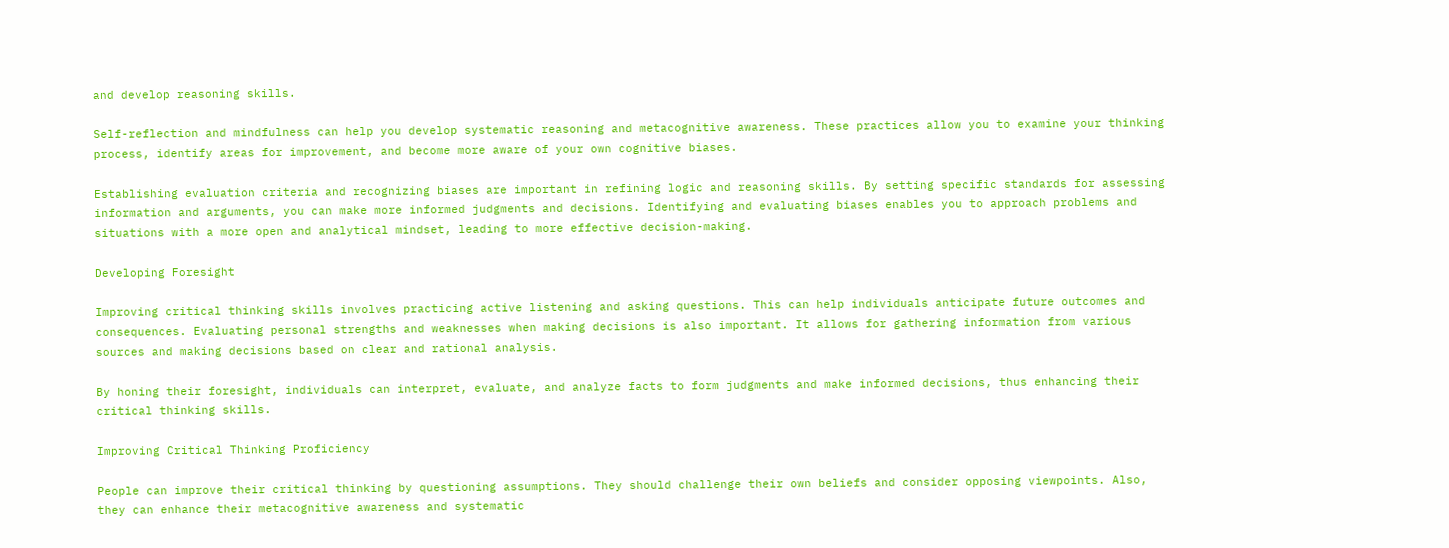and develop reasoning skills.

Self-reflection and mindfulness can help you develop systematic reasoning and metacognitive awareness. These practices allow you to examine your thinking process, identify areas for improvement, and become more aware of your own cognitive biases.

Establishing evaluation criteria and recognizing biases are important in refining logic and reasoning skills. By setting specific standards for assessing information and arguments, you can make more informed judgments and decisions. Identifying and evaluating biases enables you to approach problems and situations with a more open and analytical mindset, leading to more effective decision-making.

Developing Foresight

Improving critical thinking skills involves practicing active listening and asking questions. This can help individuals anticipate future outcomes and consequences. Evaluating personal strengths and weaknesses when making decisions is also important. It allows for gathering information from various sources and making decisions based on clear and rational analysis.

By honing their foresight, individuals can interpret, evaluate, and analyze facts to form judgments and make informed decisions, thus enhancing their critical thinking skills.

Improving Critical Thinking Proficiency

People can improve their critical thinking by questioning assumptions. They should challenge their own beliefs and consider opposing viewpoints. Also, they can enhance their metacognitive awareness and systematic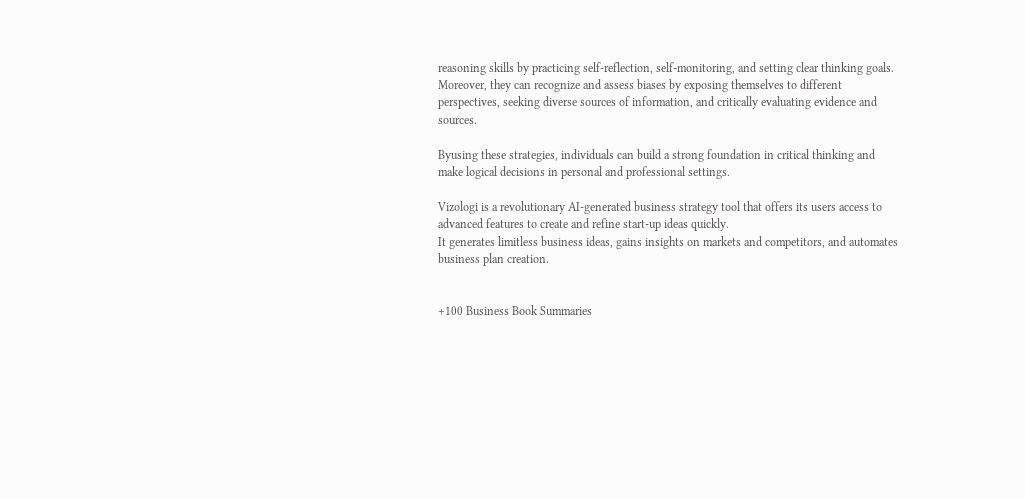reasoning skills by practicing self-reflection, self-monitoring, and setting clear thinking goals. Moreover, they can recognize and assess biases by exposing themselves to different perspectives, seeking diverse sources of information, and critically evaluating evidence and sources.

Byusing these strategies, individuals can build a strong foundation in critical thinking and make logical decisions in personal and professional settings.

Vizologi is a revolutionary AI-generated business strategy tool that offers its users access to advanced features to create and refine start-up ideas quickly.
It generates limitless business ideas, gains insights on markets and competitors, and automates business plan creation.


+100 Business Book Summaries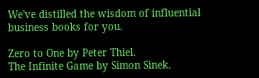We've distilled the wisdom of influential business books for you.

Zero to One by Peter Thiel.
The Infinite Game by Simon Sinek.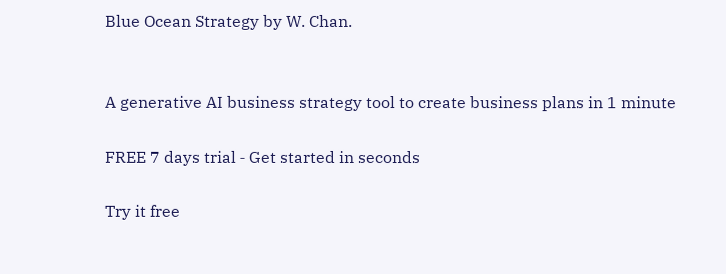Blue Ocean Strategy by W. Chan.


A generative AI business strategy tool to create business plans in 1 minute

FREE 7 days trial ‐ Get started in seconds

Try it free